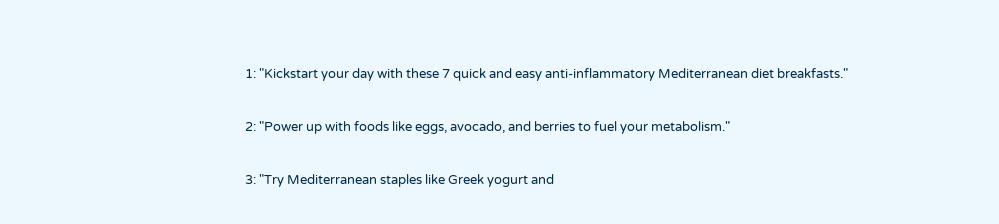1: "Kickstart your day with these 7 quick and easy anti-inflammatory Mediterranean diet breakfasts."

2: "Power up with foods like eggs, avocado, and berries to fuel your metabolism."

3: "Try Mediterranean staples like Greek yogurt and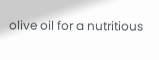olive oil for a nutritious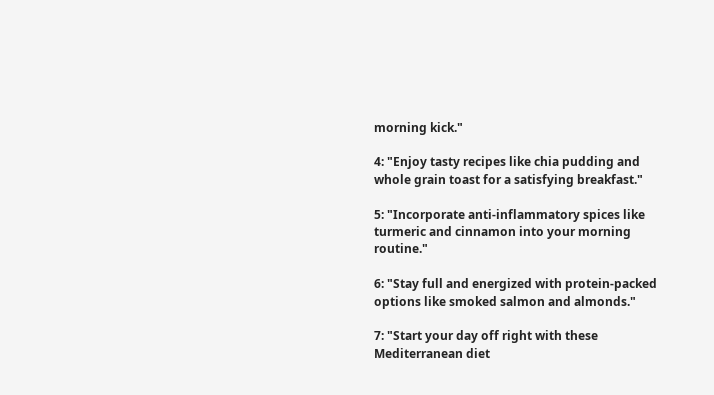morning kick."

4: "Enjoy tasty recipes like chia pudding and whole grain toast for a satisfying breakfast."

5: "Incorporate anti-inflammatory spices like turmeric and cinnamon into your morning routine."

6: "Stay full and energized with protein-packed options like smoked salmon and almonds."

7: "Start your day off right with these Mediterranean diet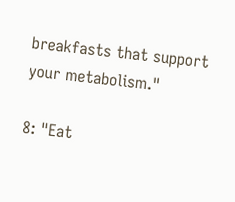breakfasts that support your metabolism."

8: "Eat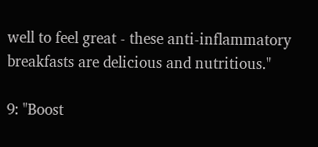well to feel great - these anti-inflammatory breakfasts are delicious and nutritious."

9: "Boost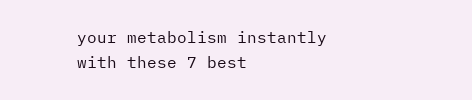your metabolism instantly with these 7 best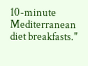10-minute Mediterranean diet breakfasts."